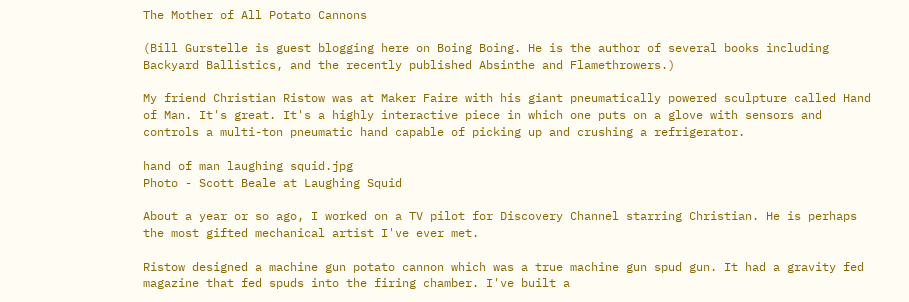The Mother of All Potato Cannons

(Bill Gurstelle is guest blogging here on Boing Boing. He is the author of several books including Backyard Ballistics, and the recently published Absinthe and Flamethrowers.)

My friend Christian Ristow was at Maker Faire with his giant pneumatically powered sculpture called Hand of Man. It's great. It's a highly interactive piece in which one puts on a glove with sensors and controls a multi-ton pneumatic hand capable of picking up and crushing a refrigerator.

hand of man laughing squid.jpg
Photo - Scott Beale at Laughing Squid

About a year or so ago, I worked on a TV pilot for Discovery Channel starring Christian. He is perhaps the most gifted mechanical artist I've ever met.

Ristow designed a machine gun potato cannon which was a true machine gun spud gun. It had a gravity fed magazine that fed spuds into the firing chamber. I've built a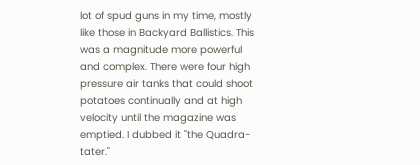lot of spud guns in my time, mostly like those in Backyard Ballistics. This was a magnitude more powerful and complex. There were four high pressure air tanks that could shoot potatoes continually and at high velocity until the magazine was emptied. I dubbed it "the Quadra-tater."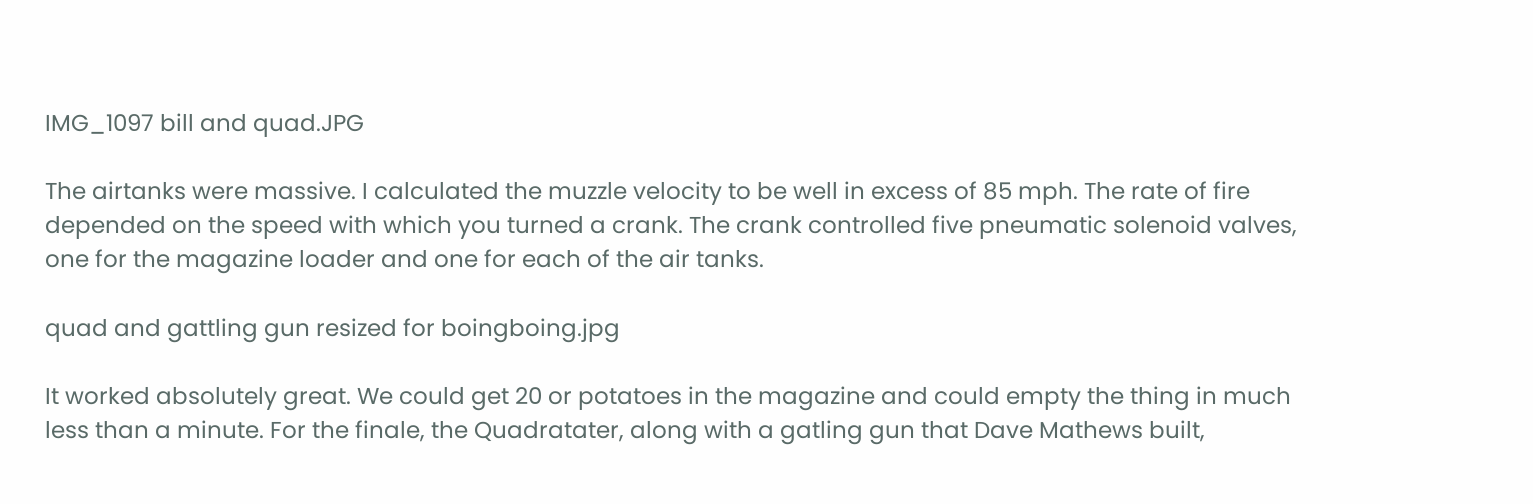IMG_1097 bill and quad.JPG

The airtanks were massive. I calculated the muzzle velocity to be well in excess of 85 mph. The rate of fire depended on the speed with which you turned a crank. The crank controlled five pneumatic solenoid valves, one for the magazine loader and one for each of the air tanks.

quad and gattling gun resized for boingboing.jpg

It worked absolutely great. We could get 20 or potatoes in the magazine and could empty the thing in much less than a minute. For the finale, the Quadratater, along with a gatling gun that Dave Mathews built,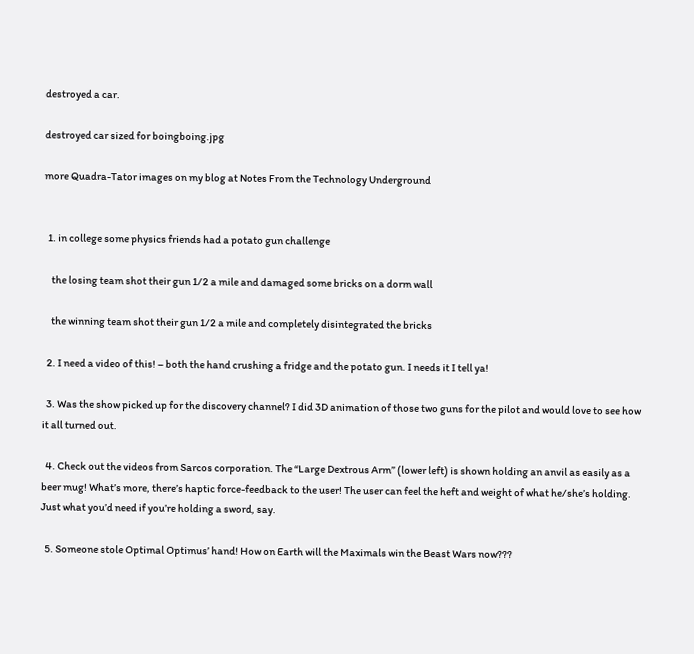destroyed a car.

destroyed car sized for boingboing.jpg

more Quadra-Tator images on my blog at Notes From the Technology Underground


  1. in college some physics friends had a potato gun challenge

    the losing team shot their gun 1/2 a mile and damaged some bricks on a dorm wall

    the winning team shot their gun 1/2 a mile and completely disintegrated the bricks

  2. I need a video of this! – both the hand crushing a fridge and the potato gun. I needs it I tell ya!

  3. Was the show picked up for the discovery channel? I did 3D animation of those two guns for the pilot and would love to see how it all turned out.

  4. Check out the videos from Sarcos corporation. The “Large Dextrous Arm” (lower left) is shown holding an anvil as easily as a beer mug! What’s more, there’s haptic force-feedback to the user! The user can feel the heft and weight of what he/she’s holding. Just what you’d need if you’re holding a sword, say.

  5. Someone stole Optimal Optimus’ hand! How on Earth will the Maximals win the Beast Wars now???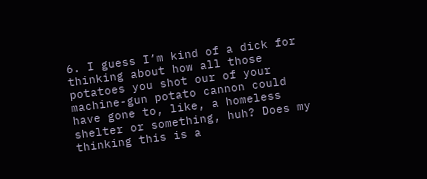6. I guess I’m kind of a dick for thinking about how all those potatoes you shot our of your machine-gun potato cannon could have gone to, like, a homeless shelter or something, huh? Does my thinking this is a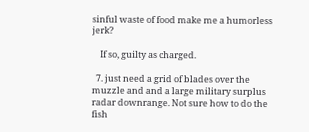sinful waste of food make me a humorless jerk?

    If so, guilty as charged.

  7. just need a grid of blades over the muzzle and and a large military surplus radar downrange. Not sure how to do the fish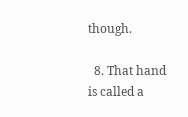though.

  8. That hand is called a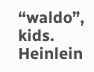“waldo”, kids. Heinlein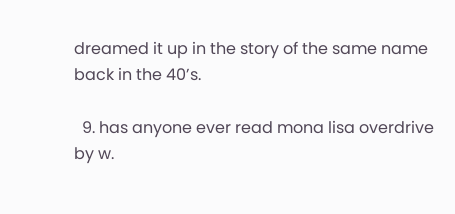dreamed it up in the story of the same name back in the 40’s.

  9. has anyone ever read mona lisa overdrive by w.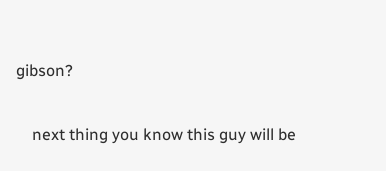gibson?

    next thing you know this guy will be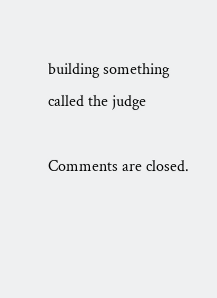building something called the judge

Comments are closed.